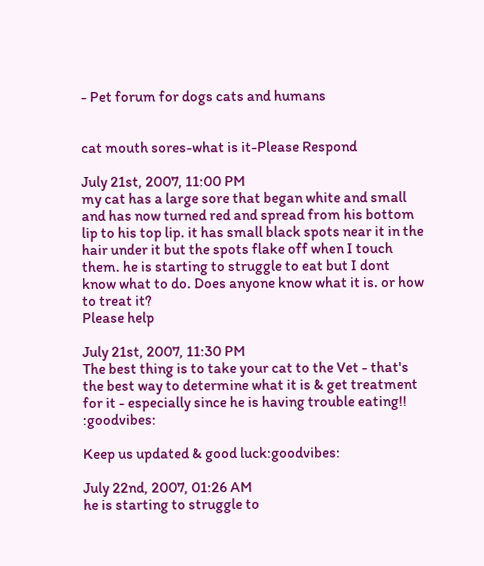- Pet forum for dogs cats and humans


cat mouth sores-what is it-Please Respond

July 21st, 2007, 11:00 PM
my cat has a large sore that began white and small and has now turned red and spread from his bottom lip to his top lip. it has small black spots near it in the hair under it but the spots flake off when I touch them. he is starting to struggle to eat but I dont know what to do. Does anyone know what it is. or how to treat it?
Please help

July 21st, 2007, 11:30 PM
The best thing is to take your cat to the Vet - that's the best way to determine what it is & get treatment for it - especially since he is having trouble eating!! :goodvibes:

Keep us updated & good luck:goodvibes:

July 22nd, 2007, 01:26 AM
he is starting to struggle to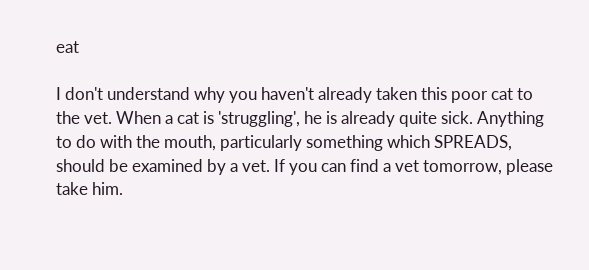eat

I don't understand why you haven't already taken this poor cat to the vet. When a cat is 'struggling', he is already quite sick. Anything to do with the mouth, particularly something which SPREADS, should be examined by a vet. If you can find a vet tomorrow, please take him.